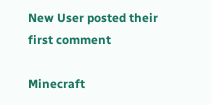New User posted their first comment

Minecraft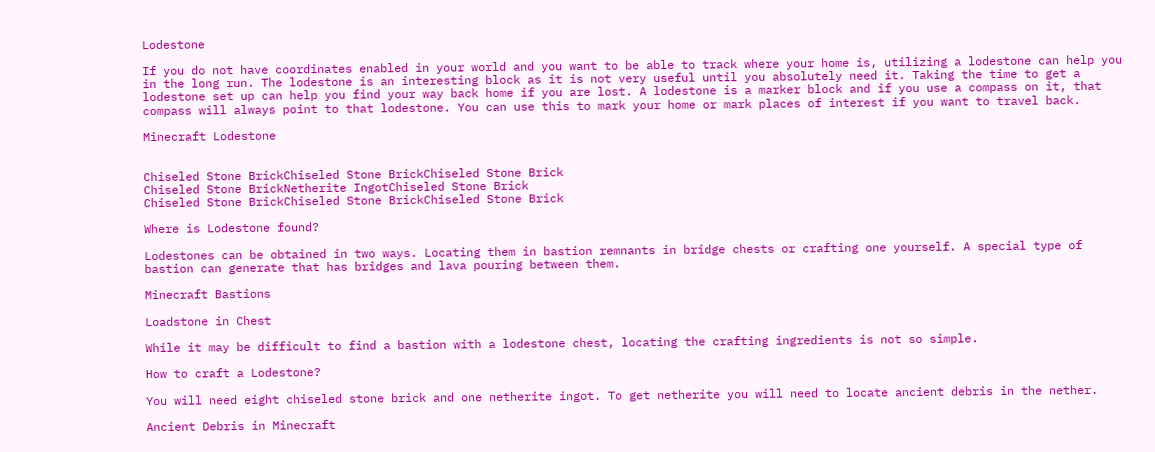Lodestone

If you do not have coordinates enabled in your world and you want to be able to track where your home is, utilizing a lodestone can help you in the long run. The lodestone is an interesting block as it is not very useful until you absolutely need it. Taking the time to get a lodestone set up can help you find your way back home if you are lost. A lodestone is a marker block and if you use a compass on it, that compass will always point to that lodestone. You can use this to mark your home or mark places of interest if you want to travel back.

Minecraft Lodestone


Chiseled Stone BrickChiseled Stone BrickChiseled Stone Brick
Chiseled Stone BrickNetherite IngotChiseled Stone Brick
Chiseled Stone BrickChiseled Stone BrickChiseled Stone Brick

Where is Lodestone found?

Lodestones can be obtained in two ways. Locating them in bastion remnants in bridge chests or crafting one yourself. A special type of bastion can generate that has bridges and lava pouring between them.

Minecraft Bastions

Loadstone in Chest

While it may be difficult to find a bastion with a lodestone chest, locating the crafting ingredients is not so simple.

How to craft a Lodestone?

You will need eight chiseled stone brick and one netherite ingot. To get netherite you will need to locate ancient debris in the nether.

Ancient Debris in Minecraft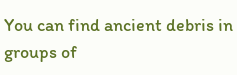You can find ancient debris in groups of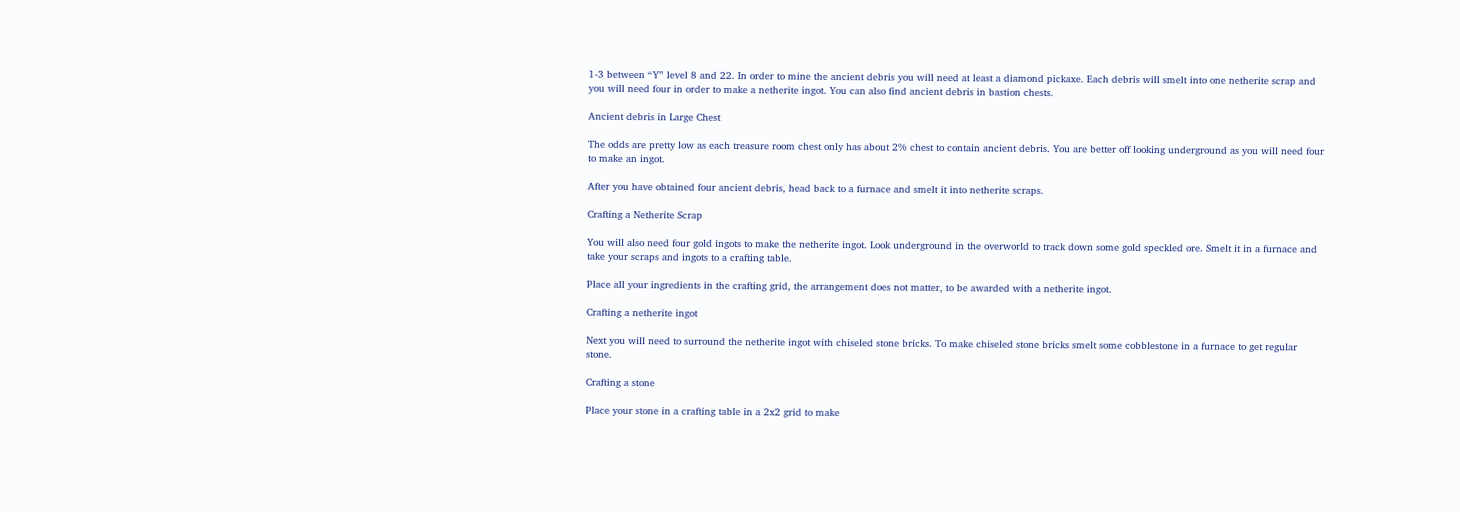1-3 between “Y” level 8 and 22. In order to mine the ancient debris you will need at least a diamond pickaxe. Each debris will smelt into one netherite scrap and you will need four in order to make a netherite ingot. You can also find ancient debris in bastion chests.

Ancient debris in Large Chest

The odds are pretty low as each treasure room chest only has about 2% chest to contain ancient debris. You are better off looking underground as you will need four to make an ingot.

After you have obtained four ancient debris, head back to a furnace and smelt it into netherite scraps.

Crafting a Netherite Scrap

You will also need four gold ingots to make the netherite ingot. Look underground in the overworld to track down some gold speckled ore. Smelt it in a furnace and take your scraps and ingots to a crafting table.

Place all your ingredients in the crafting grid, the arrangement does not matter, to be awarded with a netherite ingot.

Crafting a netherite ingot

Next you will need to surround the netherite ingot with chiseled stone bricks. To make chiseled stone bricks smelt some cobblestone in a furnace to get regular stone.

Crafting a stone

Place your stone in a crafting table in a 2x2 grid to make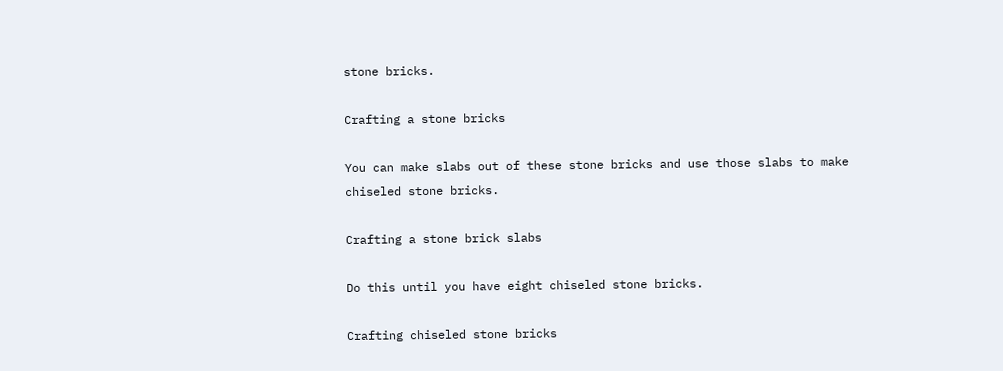stone bricks.

Crafting a stone bricks

You can make slabs out of these stone bricks and use those slabs to make chiseled stone bricks.

Crafting a stone brick slabs

Do this until you have eight chiseled stone bricks.

Crafting chiseled stone bricks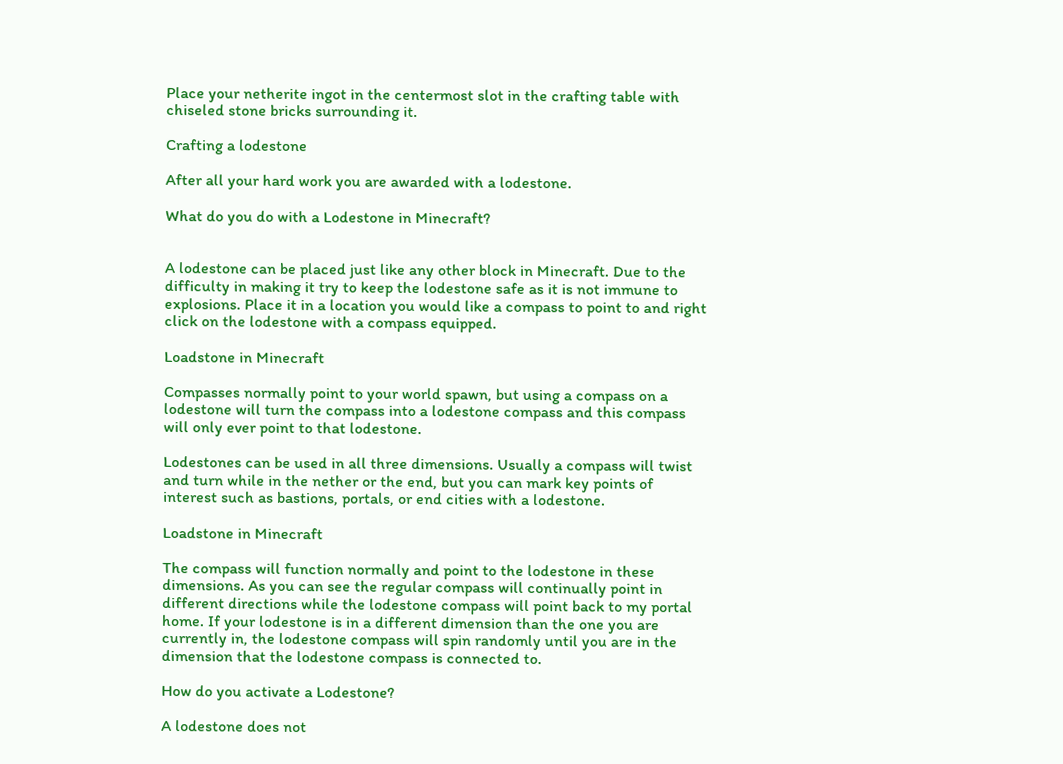Place your netherite ingot in the centermost slot in the crafting table with chiseled stone bricks surrounding it.

Crafting a lodestone

After all your hard work you are awarded with a lodestone.

What do you do with a Lodestone in Minecraft?


A lodestone can be placed just like any other block in Minecraft. Due to the difficulty in making it try to keep the lodestone safe as it is not immune to explosions. Place it in a location you would like a compass to point to and right click on the lodestone with a compass equipped.

Loadstone in Minecraft

Compasses normally point to your world spawn, but using a compass on a lodestone will turn the compass into a lodestone compass and this compass will only ever point to that lodestone.

Lodestones can be used in all three dimensions. Usually a compass will twist and turn while in the nether or the end, but you can mark key points of interest such as bastions, portals, or end cities with a lodestone.

Loadstone in Minecraft

The compass will function normally and point to the lodestone in these dimensions. As you can see the regular compass will continually point in different directions while the lodestone compass will point back to my portal home. If your lodestone is in a different dimension than the one you are currently in, the lodestone compass will spin randomly until you are in the dimension that the lodestone compass is connected to.

How do you activate a Lodestone?

A lodestone does not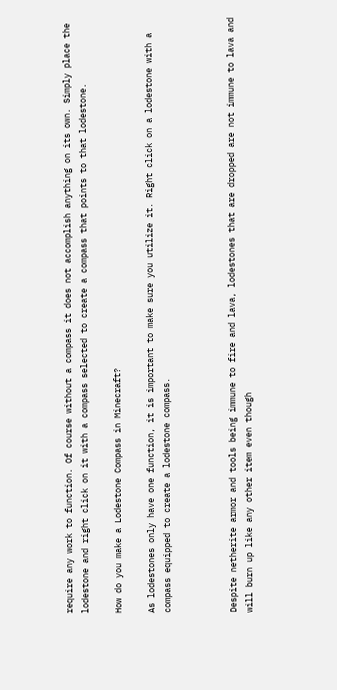require any work to function. Of course without a compass it does not accomplish anything on its own. Simply place the lodestone and right click on it with a compass selected to create a compass that points to that lodestone.

How do you make a Lodestone Compass in Minecraft?

As lodestones only have one function, it is important to make sure you utilize it. Right click on a lodestone with a compass equipped to create a lodestone compass.



Despite netherite armor and tools being immune to fire and lava, lodestones that are dropped are not immune to lava and will burn up like any other item even though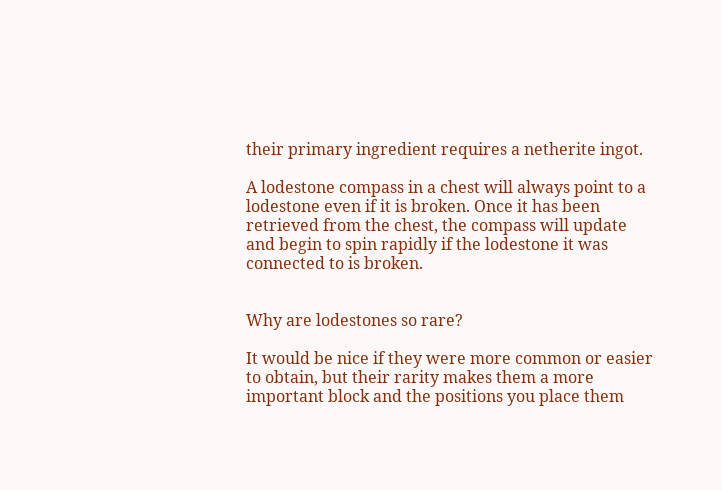their primary ingredient requires a netherite ingot.

A lodestone compass in a chest will always point to a lodestone even if it is broken. Once it has been retrieved from the chest, the compass will update and begin to spin rapidly if the lodestone it was connected to is broken.


Why are lodestones so rare?

It would be nice if they were more common or easier to obtain, but their rarity makes them a more important block and the positions you place them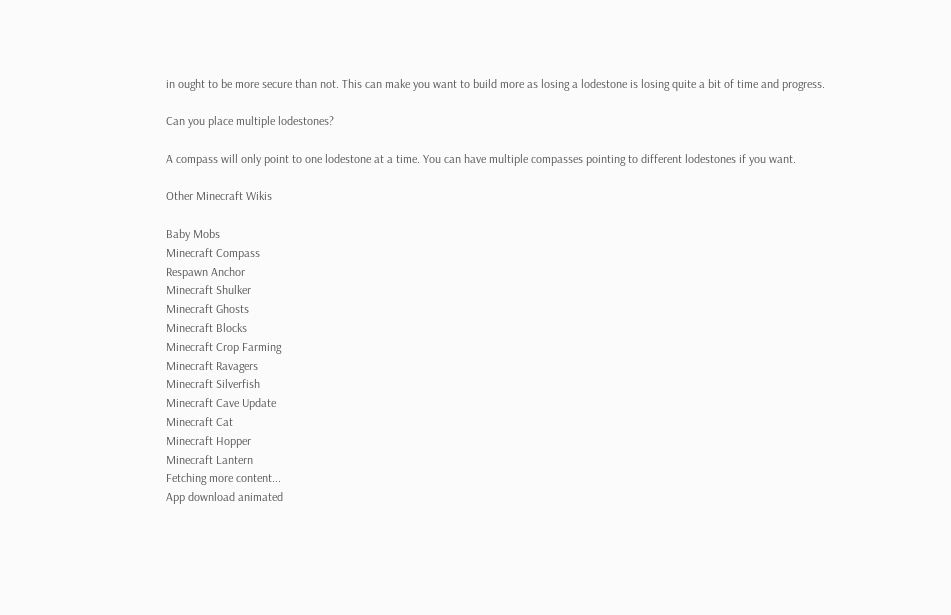in ought to be more secure than not. This can make you want to build more as losing a lodestone is losing quite a bit of time and progress.

Can you place multiple lodestones?

A compass will only point to one lodestone at a time. You can have multiple compasses pointing to different lodestones if you want.

Other Minecraft Wikis

Baby Mobs
Minecraft Compass
Respawn Anchor
Minecraft Shulker
Minecraft Ghosts
Minecraft Blocks
Minecraft Crop Farming
Minecraft Ravagers
Minecraft Silverfish
Minecraft Cave Update
Minecraft Cat
Minecraft Hopper
Minecraft Lantern
Fetching more content...
App download animated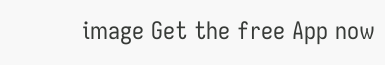image Get the free App now